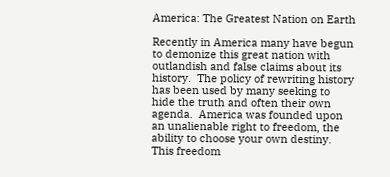America: The Greatest Nation on Earth

Recently in America many have begun to demonize this great nation with outlandish and false claims about its history.  The policy of rewriting history has been used by many seeking to hide the truth and often their own agenda.  America was founded upon an unalienable right to freedom, the ability to choose your own destiny.  This freedom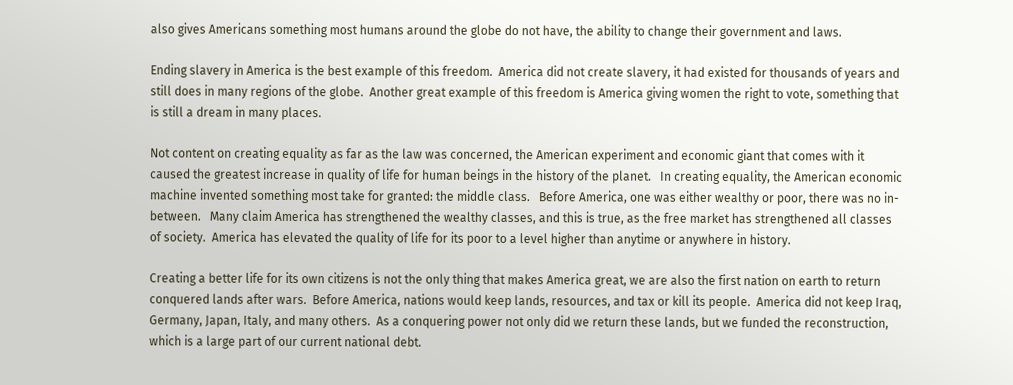also gives Americans something most humans around the globe do not have, the ability to change their government and laws.

Ending slavery in America is the best example of this freedom.  America did not create slavery, it had existed for thousands of years and still does in many regions of the globe.  Another great example of this freedom is America giving women the right to vote, something that is still a dream in many places.

Not content on creating equality as far as the law was concerned, the American experiment and economic giant that comes with it caused the greatest increase in quality of life for human beings in the history of the planet.   In creating equality, the American economic machine invented something most take for granted: the middle class.   Before America, one was either wealthy or poor, there was no in-between.   Many claim America has strengthened the wealthy classes, and this is true, as the free market has strengthened all classes of society.  America has elevated the quality of life for its poor to a level higher than anytime or anywhere in history.

Creating a better life for its own citizens is not the only thing that makes America great, we are also the first nation on earth to return conquered lands after wars.  Before America, nations would keep lands, resources, and tax or kill its people.  America did not keep Iraq, Germany, Japan, Italy, and many others.  As a conquering power not only did we return these lands, but we funded the reconstruction, which is a large part of our current national debt.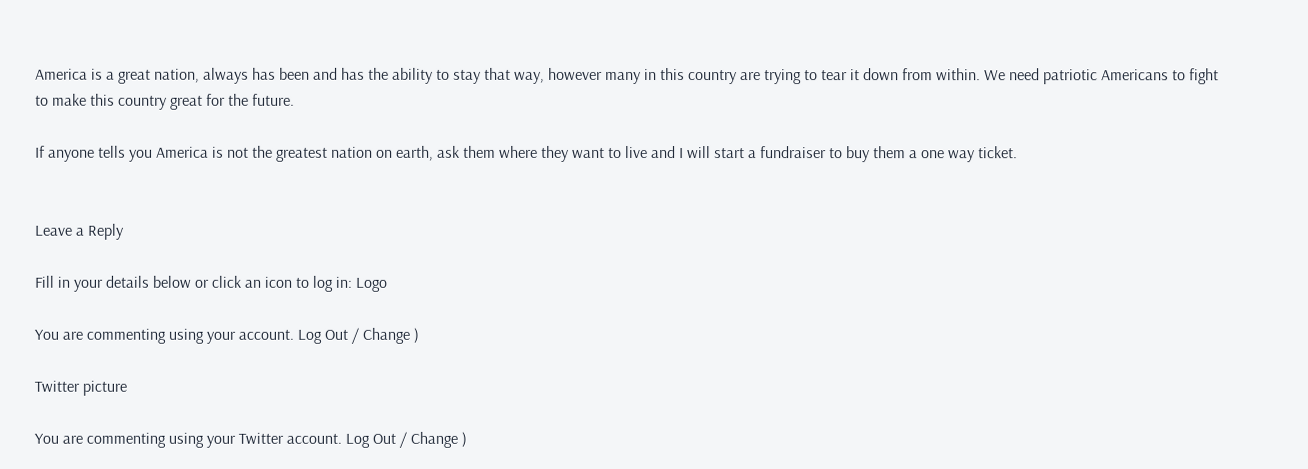America is a great nation, always has been and has the ability to stay that way, however many in this country are trying to tear it down from within. We need patriotic Americans to fight to make this country great for the future.

If anyone tells you America is not the greatest nation on earth, ask them where they want to live and I will start a fundraiser to buy them a one way ticket.


Leave a Reply

Fill in your details below or click an icon to log in: Logo

You are commenting using your account. Log Out / Change )

Twitter picture

You are commenting using your Twitter account. Log Out / Change )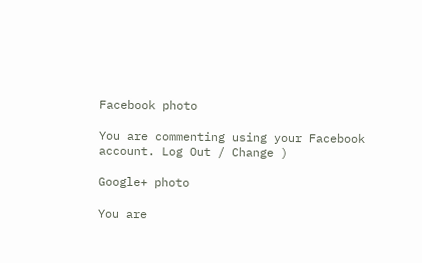Facebook photo

You are commenting using your Facebook account. Log Out / Change )

Google+ photo

You are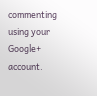commenting using your Google+ account.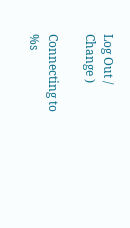Log Out / Change )

Connecting to %s